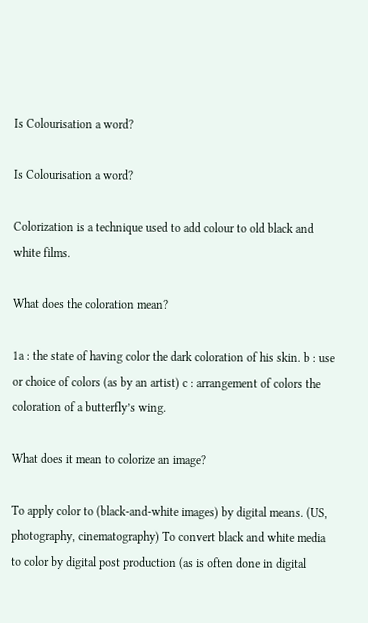Is Colourisation a word?

Is Colourisation a word?

Colorization is a technique used to add colour to old black and white films.

What does the coloration mean?

1a : the state of having color the dark coloration of his skin. b : use or choice of colors (as by an artist) c : arrangement of colors the coloration of a butterfly’s wing.

What does it mean to colorize an image?

To apply color to (black-and-white images) by digital means. (US, photography, cinematography) To convert black and white media to color by digital post production (as is often done in digital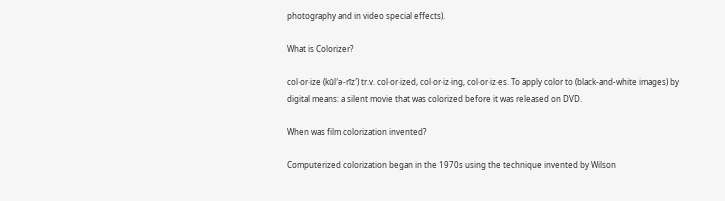photography and in video special effects).

What is Colorizer?

col·or·ize (kŭl′ə-rīz′) tr.v. col·or·ized, col·or·iz·ing, col·or·iz·es. To apply color to (black-and-white images) by digital means: a silent movie that was colorized before it was released on DVD.

When was film colorization invented?

Computerized colorization began in the 1970s using the technique invented by Wilson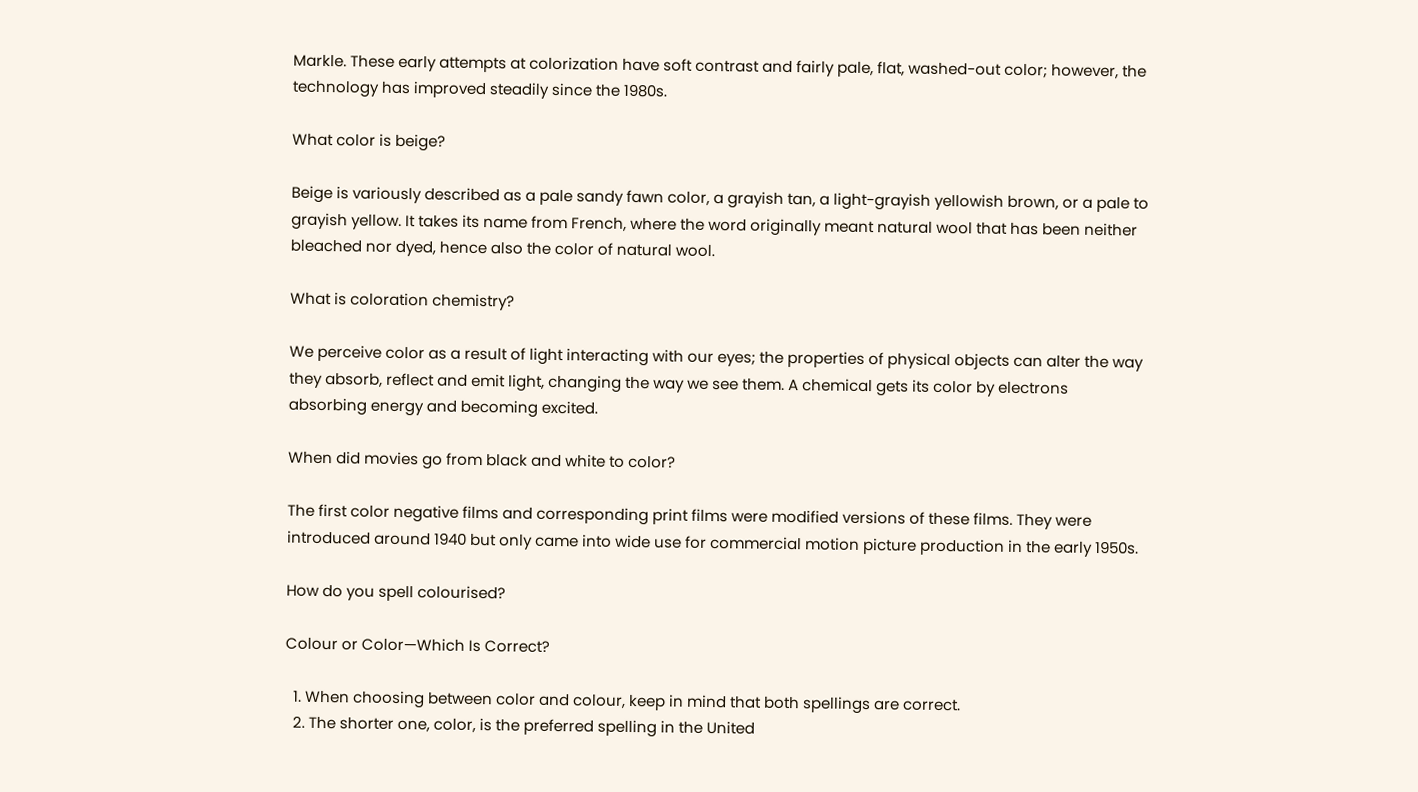Markle. These early attempts at colorization have soft contrast and fairly pale, flat, washed-out color; however, the technology has improved steadily since the 1980s.

What color is beige?

Beige is variously described as a pale sandy fawn color, a grayish tan, a light-grayish yellowish brown, or a pale to grayish yellow. It takes its name from French, where the word originally meant natural wool that has been neither bleached nor dyed, hence also the color of natural wool.

What is coloration chemistry?

We perceive color as a result of light interacting with our eyes; the properties of physical objects can alter the way they absorb, reflect and emit light, changing the way we see them. A chemical gets its color by electrons absorbing energy and becoming excited.

When did movies go from black and white to color?

The first color negative films and corresponding print films were modified versions of these films. They were introduced around 1940 but only came into wide use for commercial motion picture production in the early 1950s.

How do you spell colourised?

Colour or Color—Which Is Correct?

  1. When choosing between color and colour, keep in mind that both spellings are correct.
  2. The shorter one, color, is the preferred spelling in the United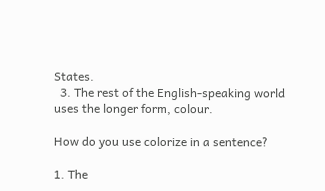States.
  3. The rest of the English-speaking world uses the longer form, colour.

How do you use colorize in a sentence?

1. The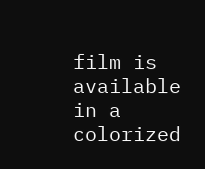film is available in a colorized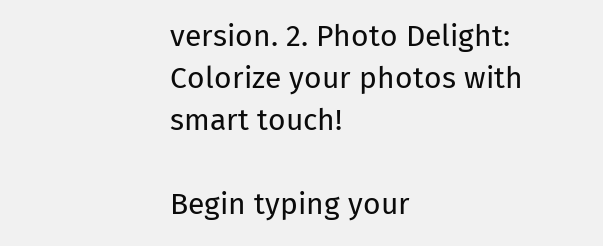version. 2. Photo Delight: Colorize your photos with smart touch!

Begin typing your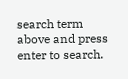search term above and press enter to search.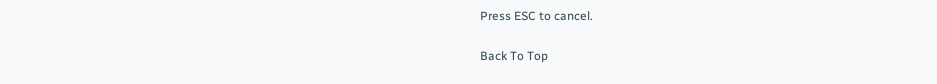Press ESC to cancel.

Back To Top